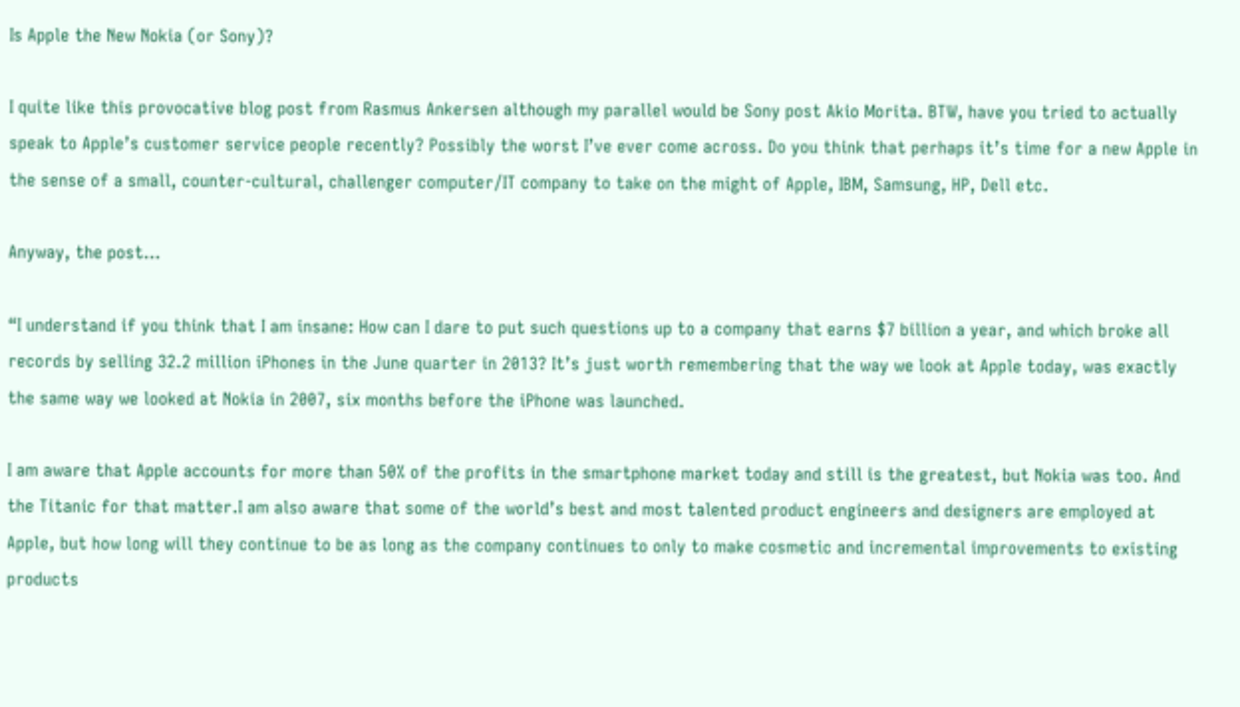Is Apple the New Nokia (or Sony)?

I quite like this provocative blog post from Rasmus Ankersen although my parallel would be Sony post Akio Morita. BTW, have you tried to actually speak to Apple’s customer service people recently? Possibly the worst I’ve ever come across. Do you think that perhaps it’s time for a new Apple in the sense of a small, counter-cultural, challenger computer/IT company to take on the might of Apple, IBM, Samsung, HP, Dell etc.

Anyway, the post…

“I understand if you think that I am insane: How can I dare to put such questions up to a company that earns $7 billion a year, and which broke all records by selling 32.2 million iPhones in the June quarter in 2013? It’s just worth remembering that the way we look at Apple today, was exactly the same way we looked at Nokia in 2007, six months before the iPhone was launched.

I am aware that Apple accounts for more than 50% of the profits in the smartphone market today and still is the greatest, but Nokia was too. And the Titanic for that matter.I am also aware that some of the world’s best and most talented product engineers and designers are employed at Apple, but how long will they continue to be as long as the company continues to only to make cosmetic and incremental improvements to existing products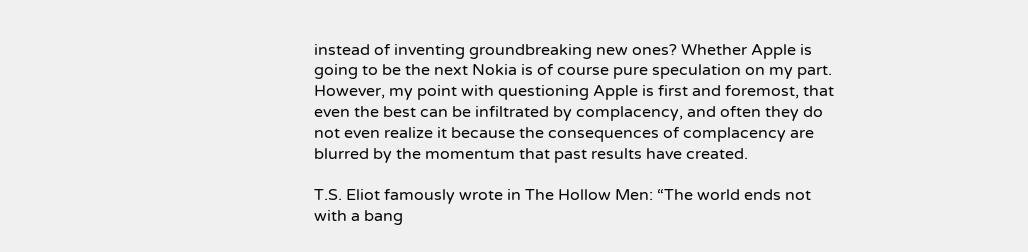instead of inventing groundbreaking new ones? Whether Apple is going to be the next Nokia is of course pure speculation on my part. However, my point with questioning Apple is first and foremost, that even the best can be infiltrated by complacency, and often they do not even realize it because the consequences of complacency are blurred by the momentum that past results have created.

T.S. Eliot famously wrote in The Hollow Men: “The world ends not with a bang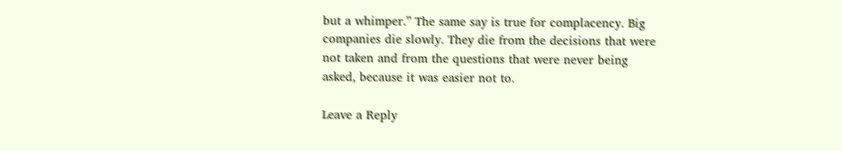but a whimper.” The same say is true for complacency. Big companies die slowly. They die from the decisions that were not taken and from the questions that were never being asked, because it was easier not to.

Leave a Reply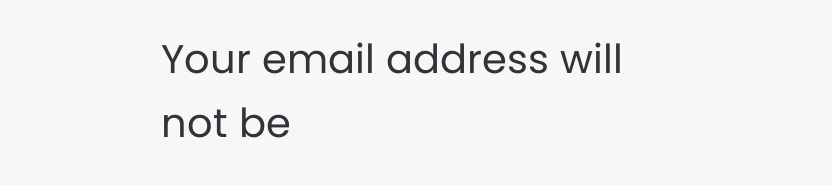Your email address will not be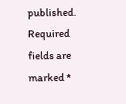published. Required fields are marked *